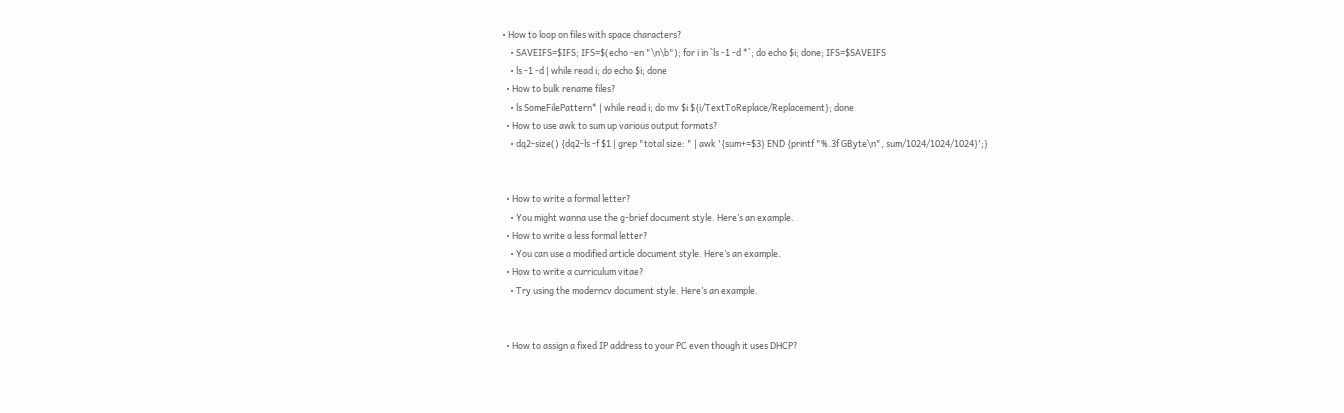• How to loop on files with space characters?
    • SAVEIFS=$IFS; IFS=$(echo -en "\n\b"); for i in `ls -1 -d *`; do echo $i; done; IFS=$SAVEIFS
    • ls -1 -d | while read i; do echo $i; done
  • How to bulk rename files?
    • ls SomeFilePattern* | while read i; do mv $i ${i/TextToReplace/Replacement}; done
  • How to use awk to sum up various output formats?
    • dq2-size() {dq2-ls -f $1 | grep "total size: " | awk '{sum+=$3} END {printf "%.3f GByte\n", sum/1024/1024/1024}';}


  • How to write a formal letter?
    • You might wanna use the g-brief document style. Here’s an example.
  • How to write a less formal letter?
    • You can use a modified article document style. Here’s an example.
  • How to write a curriculum vitae?
    • Try using the moderncv document style. Here’s an example.


  • How to assign a fixed IP address to your PC even though it uses DHCP?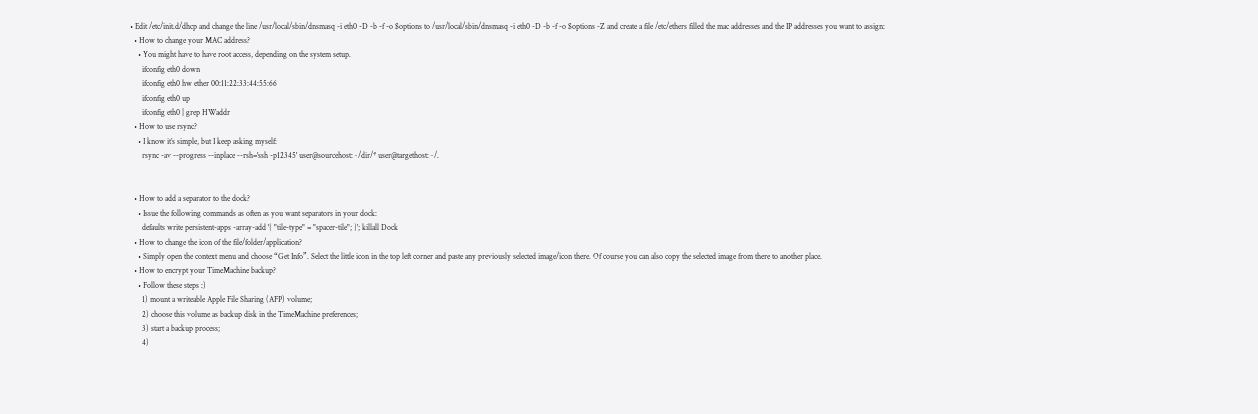• Edit /etc/init.d/dhcp and change the line /usr/local/sbin/dnsmasq -i eth0 -D -b -f -o $options to /usr/local/sbin/dnsmasq -i eth0 -D -b -f -o $options -Z and create a file /etc/ethers filled the mac addresses and the IP addresses you want to assign:
  • How to change your MAC address?
    • You might have to have root access, depending on the system setup.
      ifconfig eth0 down
      ifconfig eth0 hw ether 00:11:22:33:44:55:66
      ifconfig eth0 up
      ifconfig eth0 | grep HWaddr
  • How to use rsync?
    • I know it’s simple, but I keep asking myself:
      rsync -av --progress --inplace --rsh='ssh -p12345' user@sourcehost:~/dir/* user@targethost:~/.


  • How to add a separator to the dock?
    • Issue the following commands as often as you want separators in your dock:
      defaults write persistent-apps -array-add '{ "tile-type" = "spacer-tile"; }'; killall Dock
  • How to change the icon of the file/folder/application?
    • Simply open the context menu and choose “Get Info”. Select the little icon in the top left corner and paste any previously selected image/icon there. Of course you can also copy the selected image from there to another place.
  • How to encrypt your TimeMachine backup?
    • Follow these steps :)
      1) mount a writeable Apple File Sharing (AFP) volume;
      2) choose this volume as backup disk in the TimeMachine preferences;
      3) start a backup process;
      4)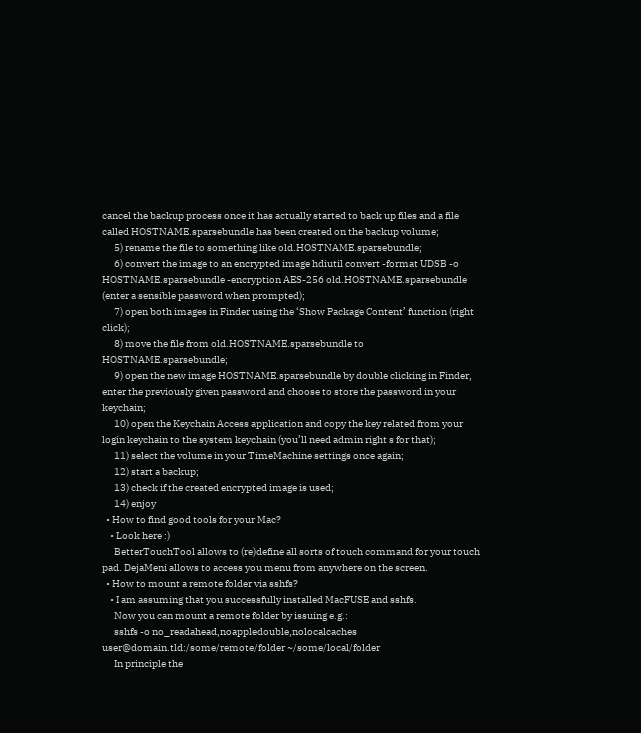cancel the backup process once it has actually started to back up files and a file called HOSTNAME.sparsebundle has been created on the backup volume;
      5) rename the file to something like old.HOSTNAME.sparsebundle;
      6) convert the image to an encrypted image hdiutil convert -format UDSB -o HOSTNAME.sparsebundle -encryption AES-256 old.HOSTNAME.sparsebundle (enter a sensible password when prompted);
      7) open both images in Finder using the ‘Show Package Content’ function (right click);
      8) move the file from old.HOSTNAME.sparsebundle to HOSTNAME.sparsebundle;
      9) open the new image HOSTNAME.sparsebundle by double clicking in Finder, enter the previously given password and choose to store the password in your keychain;
      10) open the Keychain Access application and copy the key related from your login keychain to the system keychain (you’ll need admin right s for that);
      11) select the volume in your TimeMachine settings once again;
      12) start a backup;
      13) check if the created encrypted image is used;
      14) enjoy
  • How to find good tools for your Mac?
    • Look here :)
      BetterTouchTool allows to (re)define all sorts of touch command for your touch pad. DejaMeni allows to access you menu from anywhere on the screen.
  • How to mount a remote folder via sshfs?
    • I am assuming that you successfully installed MacFUSE and sshfs.
      Now you can mount a remote folder by issuing e.g.:
      sshfs -o no_readahead,noappledouble,nolocalcaches user@domain.tld:/some/remote/folder ~/some/local/folder
      In principle the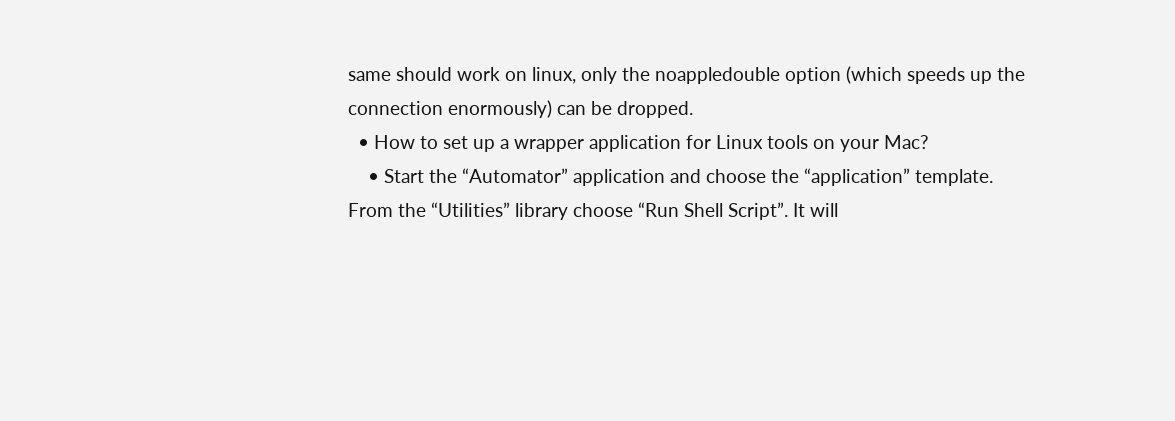same should work on linux, only the noappledouble option (which speeds up the connection enormously) can be dropped.
  • How to set up a wrapper application for Linux tools on your Mac?
    • Start the “Automator” application and choose the “application” template. From the “Utilities” library choose “Run Shell Script”. It will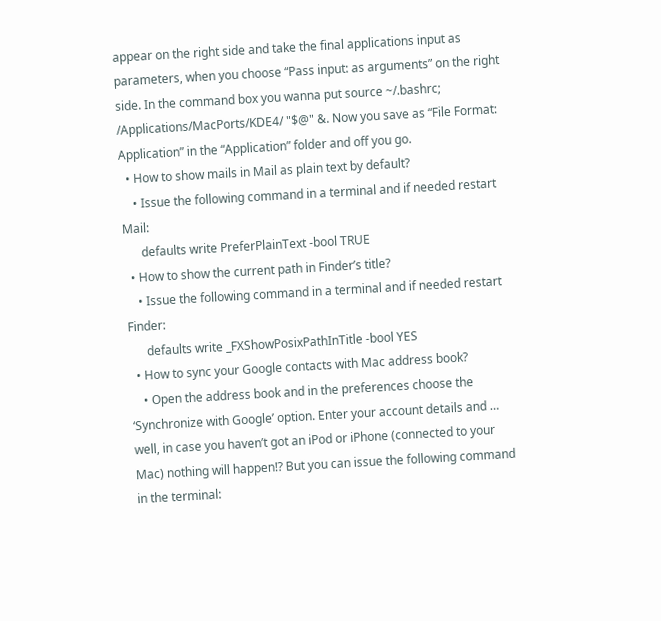appear on the right side and take the final applications input as parameters, when you choose “Pass input: as arguments” on the right side. In the command box you wanna put source ~/.bashrc; /Applications/MacPorts/KDE4/ "$@" &. Now you save as “File Format: Application” in the “Application” folder and off you go.
  • How to show mails in Mail as plain text by default?
    • Issue the following command in a terminal and if needed restart Mail:
      defaults write PreferPlainText -bool TRUE
  • How to show the current path in Finder’s title?
    • Issue the following command in a terminal and if needed restart Finder:
      defaults write _FXShowPosixPathInTitle -bool YES
  • How to sync your Google contacts with Mac address book?
    • Open the address book and in the preferences choose the ‘Synchronize with Google’ option. Enter your account details and … well, in case you haven’t got an iPod or iPhone (connected to your Mac) nothing will happen!? But you can issue the following command in the terminal: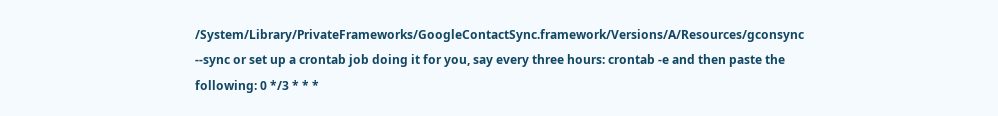/System/Library/PrivateFrameworks/GoogleContactSync.framework/Versions/A/Resources/gconsync --sync or set up a crontab job doing it for you, say every three hours: crontab -e and then paste the following: 0 */3 * * *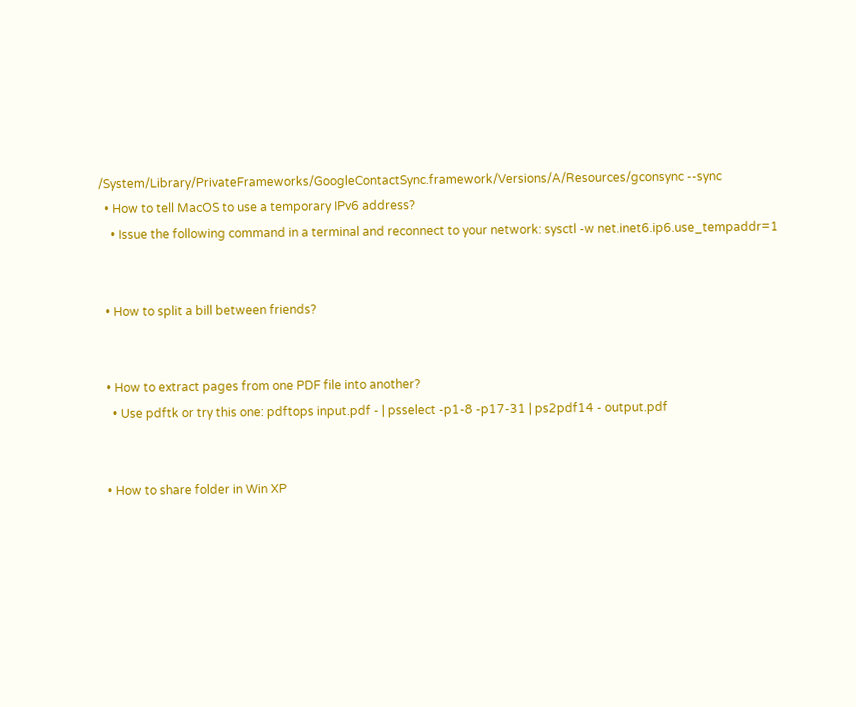/System/Library/PrivateFrameworks/GoogleContactSync.framework/Versions/A/Resources/gconsync --sync
  • How to tell MacOS to use a temporary IPv6 address?
    • Issue the following command in a terminal and reconnect to your network: sysctl -w net.inet6.ip6.use_tempaddr=1


  • How to split a bill between friends?


  • How to extract pages from one PDF file into another?
    • Use pdftk or try this one: pdftops input.pdf - | psselect -p1-8 -p17-31 | ps2pdf14 - output.pdf


  • How to share folder in Win XP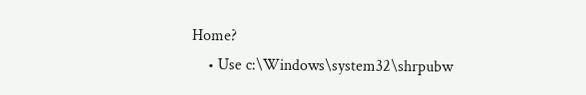Home?
    • Use c:\Windows\system32\shrpubw